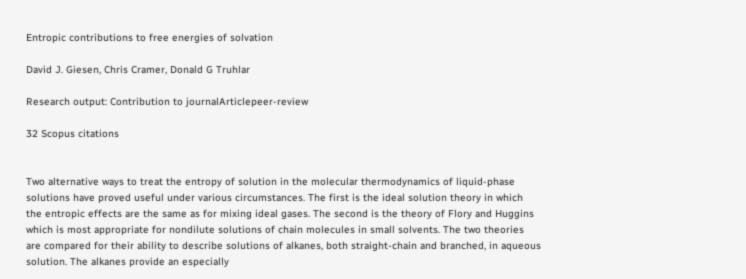Entropic contributions to free energies of solvation

David J. Giesen, Chris Cramer, Donald G Truhlar

Research output: Contribution to journalArticlepeer-review

32 Scopus citations


Two alternative ways to treat the entropy of solution in the molecular thermodynamics of liquid-phase solutions have proved useful under various circumstances. The first is the ideal solution theory in which the entropic effects are the same as for mixing ideal gases. The second is the theory of Flory and Huggins which is most appropriate for nondilute solutions of chain molecules in small solvents. The two theories are compared for their ability to describe solutions of alkanes, both straight-chain and branched, in aqueous solution. The alkanes provide an especially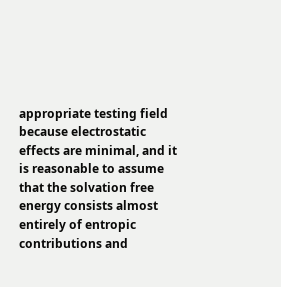appropriate testing field because electrostatic effects are minimal, and it is reasonable to assume that the solvation free energy consists almost entirely of entropic contributions and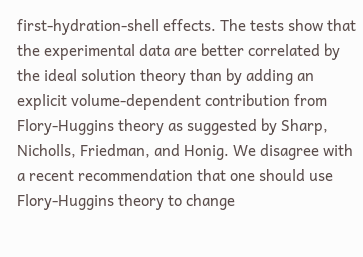first-hydration-shell effects. The tests show that the experimental data are better correlated by the ideal solution theory than by adding an explicit volume-dependent contribution from Flory-Huggins theory as suggested by Sharp, Nicholls, Friedman, and Honig. We disagree with a recent recommendation that one should use Flory-Huggins theory to change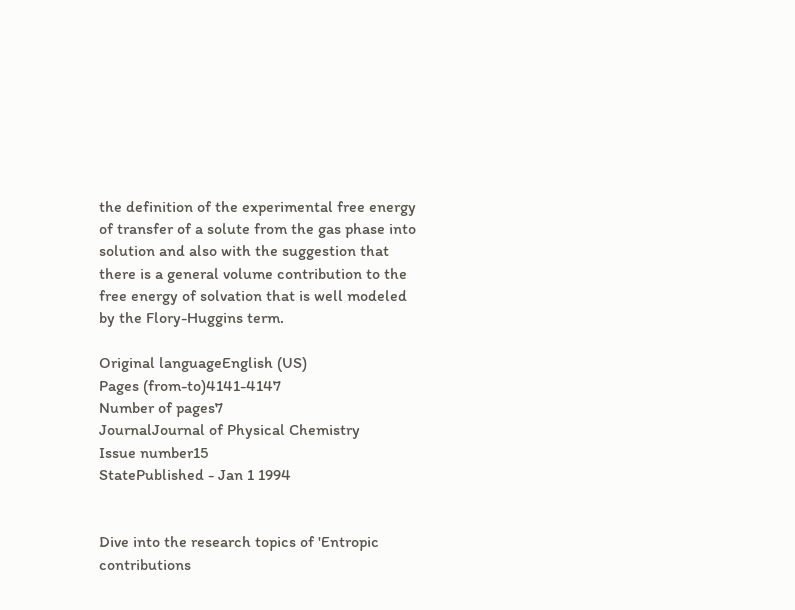the definition of the experimental free energy of transfer of a solute from the gas phase into solution and also with the suggestion that there is a general volume contribution to the free energy of solvation that is well modeled by the Flory-Huggins term.

Original languageEnglish (US)
Pages (from-to)4141-4147
Number of pages7
JournalJournal of Physical Chemistry
Issue number15
StatePublished - Jan 1 1994


Dive into the research topics of 'Entropic contributions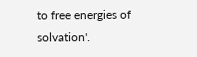to free energies of solvation'.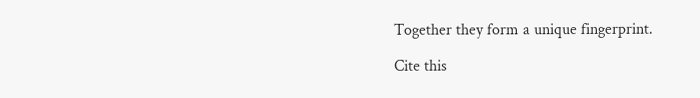Together they form a unique fingerprint.

Cite this